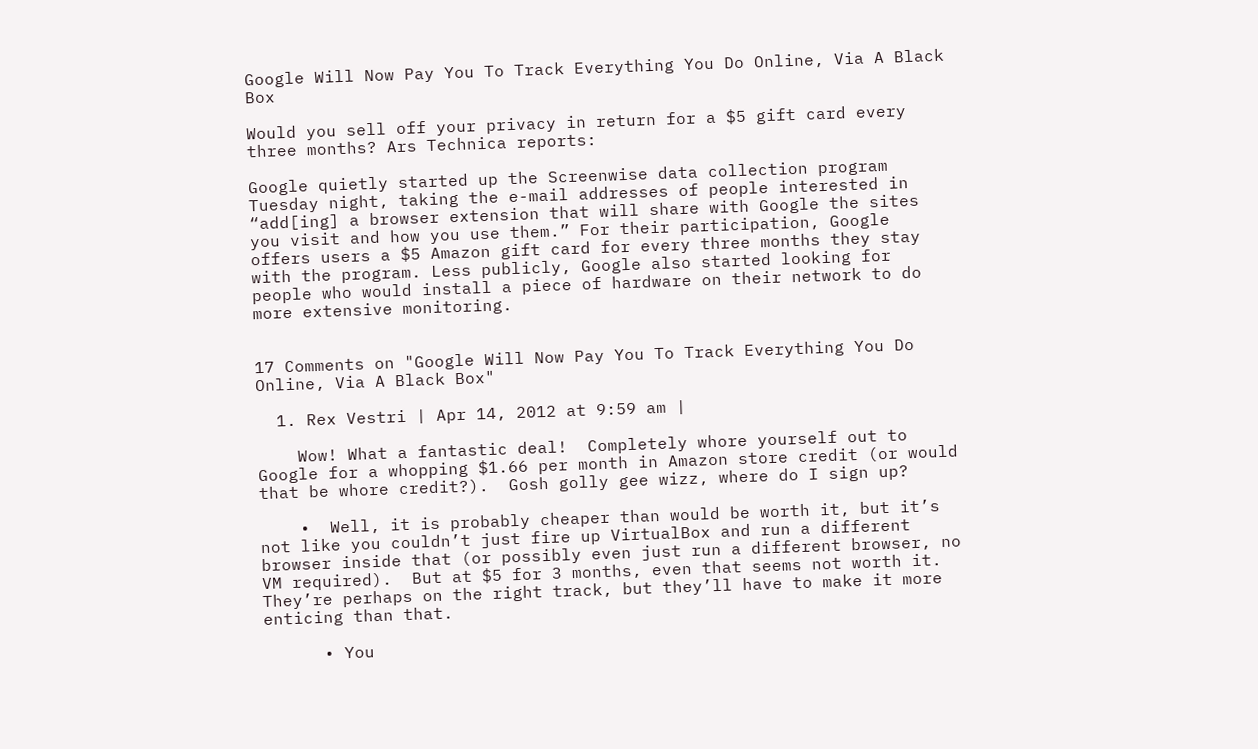Google Will Now Pay You To Track Everything You Do Online, Via A Black Box

Would you sell off your privacy in return for a $5 gift card every three months? Ars Technica reports:

Google quietly started up the Screenwise data collection program Tuesday night, taking the e-mail addresses of people interested in “add[ing] a browser extension that will share with Google the sites you visit and how you use them.” For their participation, Google offers users a $5 Amazon gift card for every three months they stay with the program. Less publicly, Google also started looking for people who would install a piece of hardware on their network to do more extensive monitoring.


17 Comments on "Google Will Now Pay You To Track Everything You Do Online, Via A Black Box"

  1. Rex Vestri | Apr 14, 2012 at 9:59 am |

    Wow! What a fantastic deal!  Completely whore yourself out to Google for a whopping $1.66 per month in Amazon store credit (or would that be whore credit?).  Gosh golly gee wizz, where do I sign up?

    •  Well, it is probably cheaper than would be worth it, but it’s not like you couldn’t just fire up VirtualBox and run a different browser inside that (or possibly even just run a different browser, no VM required).  But at $5 for 3 months, even that seems not worth it.  They’re perhaps on the right track, but they’ll have to make it more enticing than that.

      • You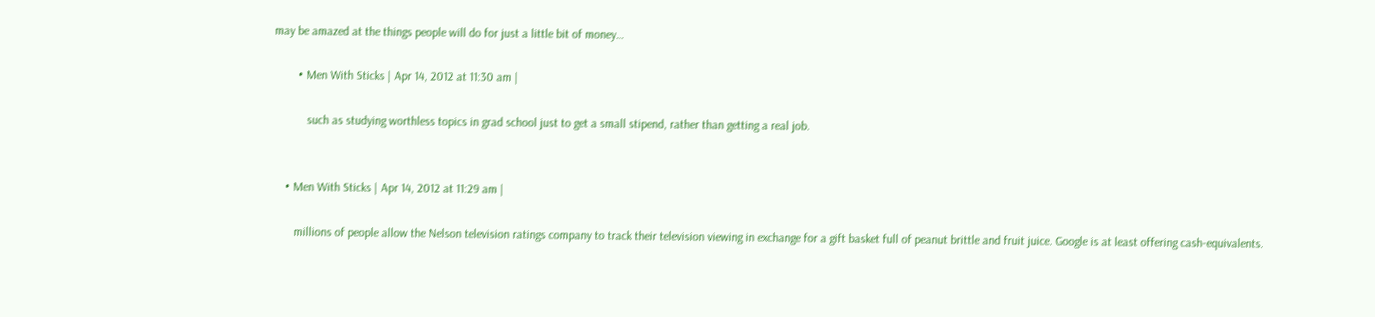may be amazed at the things people will do for just a little bit of money…

        • Men With Sticks | Apr 14, 2012 at 11:30 am |

           such as studying worthless topics in grad school just to get a small stipend, rather than getting a real job.


    • Men With Sticks | Apr 14, 2012 at 11:29 am |

       millions of people allow the Nelson television ratings company to track their television viewing in exchange for a gift basket full of peanut brittle and fruit juice. Google is at least offering cash-equivalents.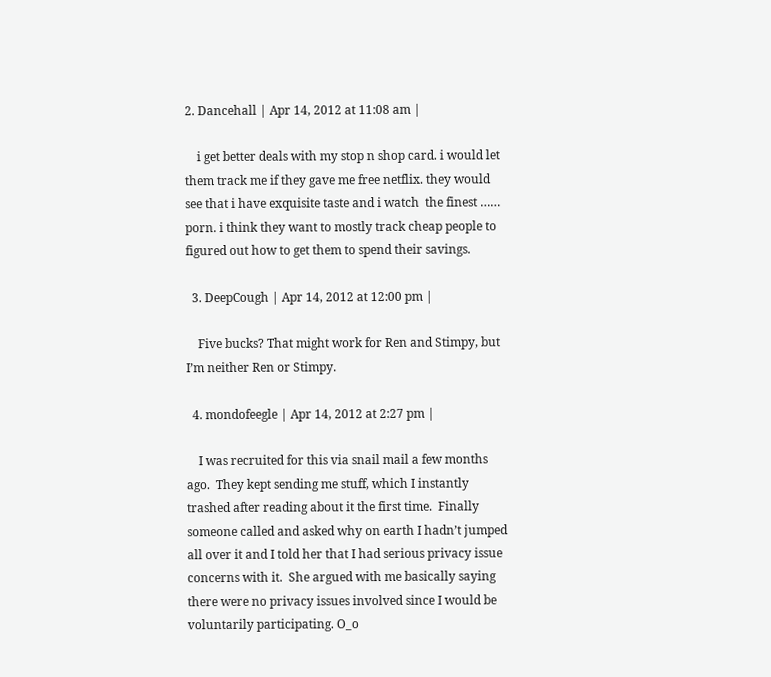2. Dancehall | Apr 14, 2012 at 11:08 am |

    i get better deals with my stop n shop card. i would let them track me if they gave me free netflix. they would see that i have exquisite taste and i watch  the finest …… porn. i think they want to mostly track cheap people to figured out how to get them to spend their savings.

  3. DeepCough | Apr 14, 2012 at 12:00 pm |

    Five bucks? That might work for Ren and Stimpy, but I’m neither Ren or Stimpy.

  4. mondofeegle | Apr 14, 2012 at 2:27 pm |

    I was recruited for this via snail mail a few months ago.  They kept sending me stuff, which I instantly trashed after reading about it the first time.  Finally someone called and asked why on earth I hadn’t jumped all over it and I told her that I had serious privacy issue concerns with it.  She argued with me basically saying there were no privacy issues involved since I would be voluntarily participating. O_o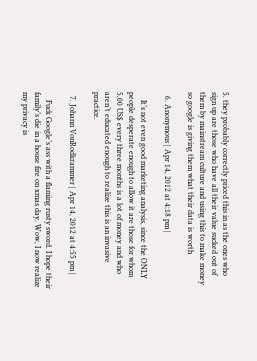5. they probably correctly priced this in as the ones who sign up are those who have all their value sucked out of them by mainstream culture and using this to make money so google is giving them what their data is worth

  6. Anonymous | Apr 14, 2012 at 4:18 pm |

    It’s not even good marketing analysis, since the ONLY people desperate enough to allow it are those for whom 5,00 US$ every three months is a lot of money and who aren’t educated enough to realize this is an invasive practice.

  7. Johann VonRodkrammer | Apr 14, 2012 at 4:55 pm |

    Fuck Google’s ass with a flaming rusty sword. I hope their family’s die in a house fire on xmas day. Wow, I now realize my privacy is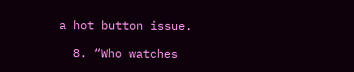a hot button issue.

  8. “Who watches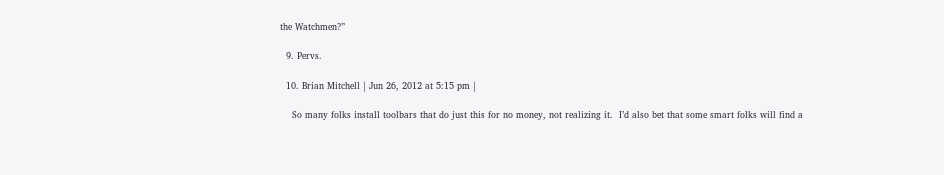the Watchmen?”

  9. Pervs.

  10. Brian Mitchell | Jun 26, 2012 at 5:15 pm |

    So many folks install toolbars that do just this for no money, not realizing it.  I’d also bet that some smart folks will find a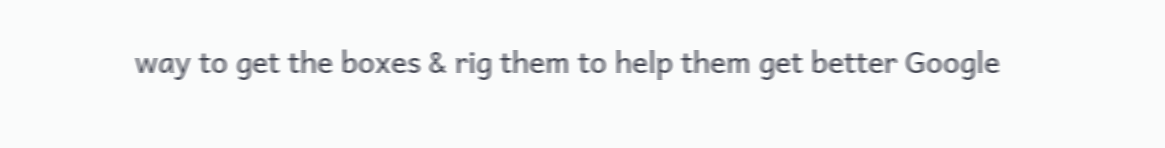way to get the boxes & rig them to help them get better Google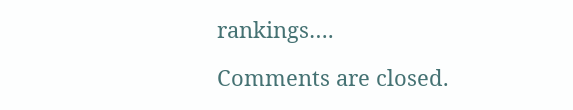rankings….

Comments are closed.